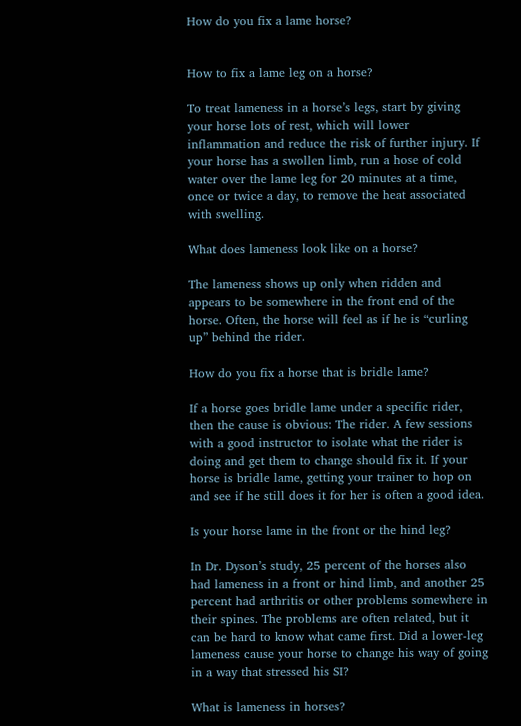How do you fix a lame horse?


How to fix a lame leg on a horse?

To treat lameness in a horse’s legs, start by giving your horse lots of rest, which will lower inflammation and reduce the risk of further injury. If your horse has a swollen limb, run a hose of cold water over the lame leg for 20 minutes at a time, once or twice a day, to remove the heat associated with swelling.

What does lameness look like on a horse?

The lameness shows up only when ridden and appears to be somewhere in the front end of the horse. Often, the horse will feel as if he is “curling up” behind the rider.

How do you fix a horse that is bridle lame?

If a horse goes bridle lame under a specific rider, then the cause is obvious: The rider. A few sessions with a good instructor to isolate what the rider is doing and get them to change should fix it. If your horse is bridle lame, getting your trainer to hop on and see if he still does it for her is often a good idea.

Is your horse lame in the front or the hind leg?

In Dr. Dyson’s study, 25 percent of the horses also had lameness in a front or hind limb, and another 25 percent had arthritis or other problems somewhere in their spines. The problems are often related, but it can be hard to know what came first. Did a lower-leg lameness cause your horse to change his way of going in a way that stressed his SI?

What is lameness in horses?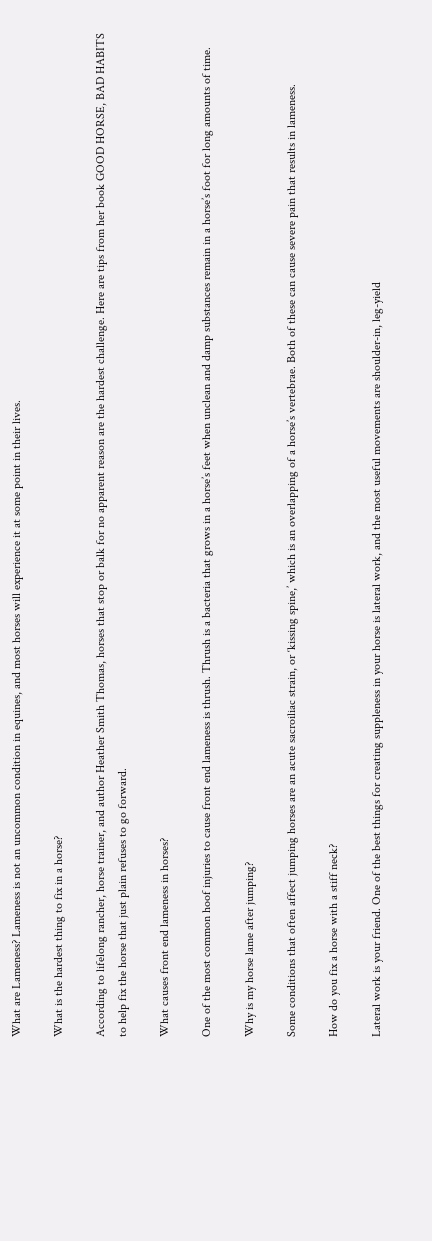What are Lameness? Lameness is not an uncommon condition in equines, and most horses will experience it at some point in their lives.

What is the hardest thing to fix in a horse?

According to lifelong rancher, horse trainer, and author Heather Smith Thomas, horses that stop or balk for no apparent reason are the hardest challenge. Here are tips from her book GOOD HORSE, BAD HABITS to help fix the horse that just plain refuses to go forward.

What causes front end lameness in horses?

One of the most common hoof injuries to cause front end lameness is thrush. Thrush is a bacteria that grows in a horse’s feet when unclean and damp substances remain in a horse’s foot for long amounts of time.

Why is my horse lame after jumping?

Some conditions that often affect jumping horses are an acute sacroiliac strain, or ‘kissing spine,’ which is an overlapping of a horse’s vertebrae. Both of these can cause severe pain that results in lameness.

How do you fix a horse with a stiff neck?

Lateral work is your friend. One of the best things for creating suppleness in your horse is lateral work, and the most useful movements are shoulder-in, leg-yield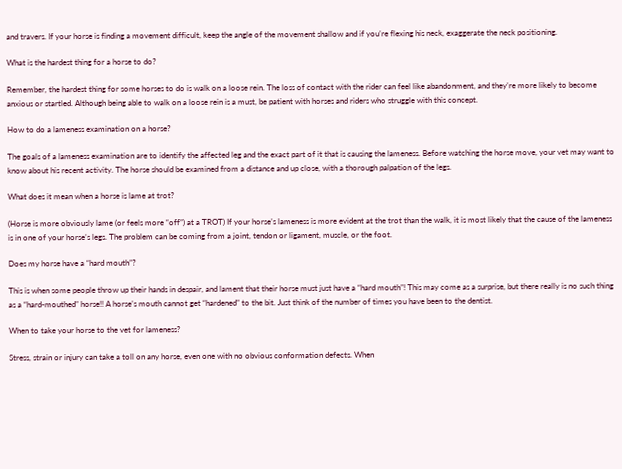and travers. If your horse is finding a movement difficult, keep the angle of the movement shallow and if you’re flexing his neck, exaggerate the neck positioning.

What is the hardest thing for a horse to do?

Remember, the hardest thing for some horses to do is walk on a loose rein. The loss of contact with the rider can feel like abandonment, and they’re more likely to become anxious or startled. Although being able to walk on a loose rein is a must, be patient with horses and riders who struggle with this concept.

How to do a lameness examination on a horse?

The goals of a lameness examination are to identify the affected leg and the exact part of it that is causing the lameness. Before watching the horse move, your vet may want to know about his recent activity. The horse should be examined from a distance and up close, with a thorough palpation of the legs.

What does it mean when a horse is lame at trot?

(Horse is more obviously lame (or feels more “off”) at a TROT) If your horse’s lameness is more evident at the trot than the walk, it is most likely that the cause of the lameness is in one of your horse’s legs. The problem can be coming from a joint, tendon or ligament, muscle, or the foot.

Does my horse have a “hard mouth”?

This is when some people throw up their hands in despair, and lament that their horse must just have a “hard mouth”! This may come as a surprise, but there really is no such thing as a “hard-mouthed” horse!! A horse’s mouth cannot get “hardened” to the bit. Just think of the number of times you have been to the dentist.

When to take your horse to the vet for lameness?

Stress, strain or injury can take a toll on any horse, even one with no obvious conformation defects. When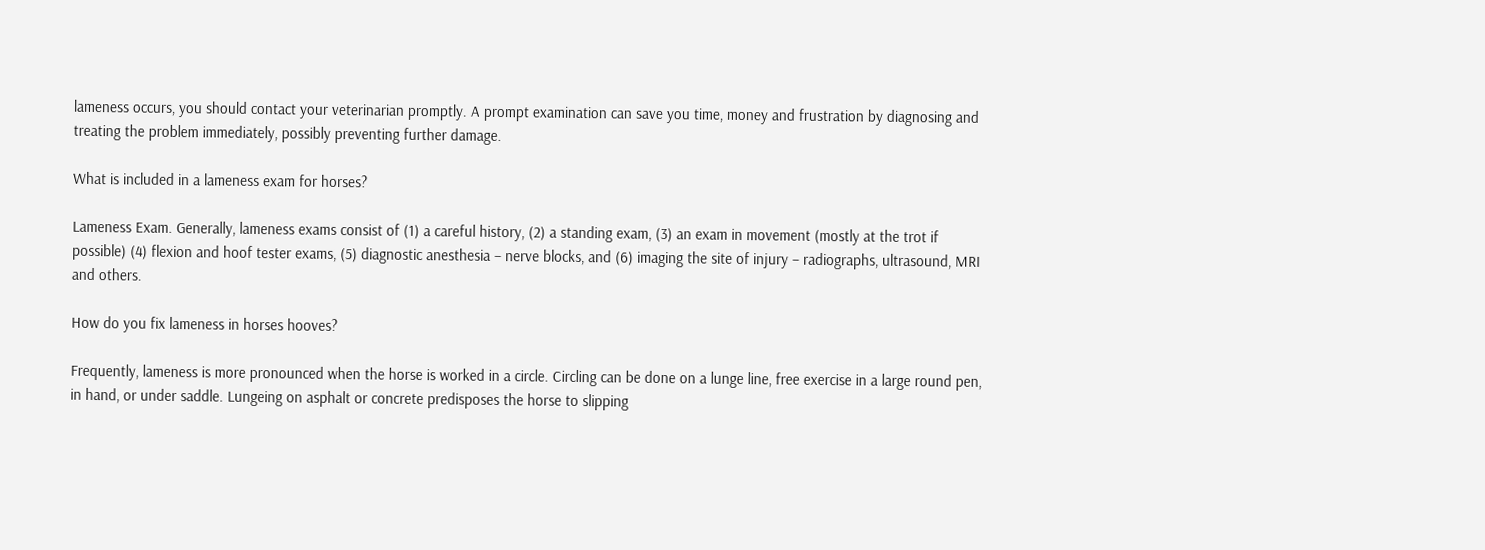lameness occurs, you should contact your veterinarian promptly. A prompt examination can save you time, money and frustration by diagnosing and treating the problem immediately, possibly preventing further damage.

What is included in a lameness exam for horses?

Lameness Exam. Generally, lameness exams consist of (1) a careful history, (2) a standing exam, (3) an exam in movement (mostly at the trot if possible) (4) flexion and hoof tester exams, (5) diagnostic anesthesia – nerve blocks, and (6) imaging the site of injury – radiographs, ultrasound, MRI and others.

How do you fix lameness in horses hooves?

Frequently, lameness is more pronounced when the horse is worked in a circle. Circling can be done on a lunge line, free exercise in a large round pen, in hand, or under saddle. Lungeing on asphalt or concrete predisposes the horse to slipping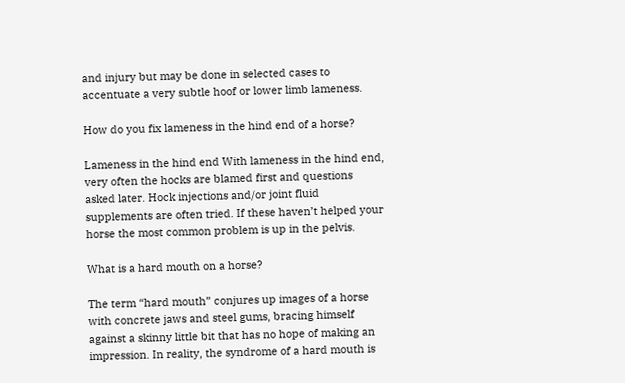and injury but may be done in selected cases to accentuate a very subtle hoof or lower limb lameness.

How do you fix lameness in the hind end of a horse?

Lameness in the hind end With lameness in the hind end, very often the hocks are blamed first and questions asked later. Hock injections and/or joint fluid supplements are often tried. If these haven’t helped your horse the most common problem is up in the pelvis.

What is a hard mouth on a horse?

The term “hard mouth” conjures up images of a horse with concrete jaws and steel gums, bracing himself against a skinny little bit that has no hope of making an impression. In reality, the syndrome of a hard mouth is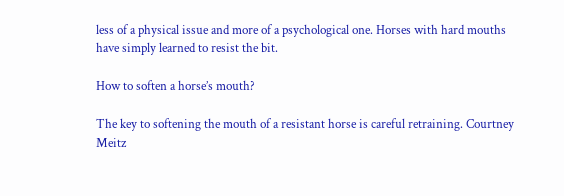less of a physical issue and more of a psychological one. Horses with hard mouths have simply learned to resist the bit.

How to soften a horse’s mouth?

The key to softening the mouth of a resistant horse is careful retraining. Courtney Meitz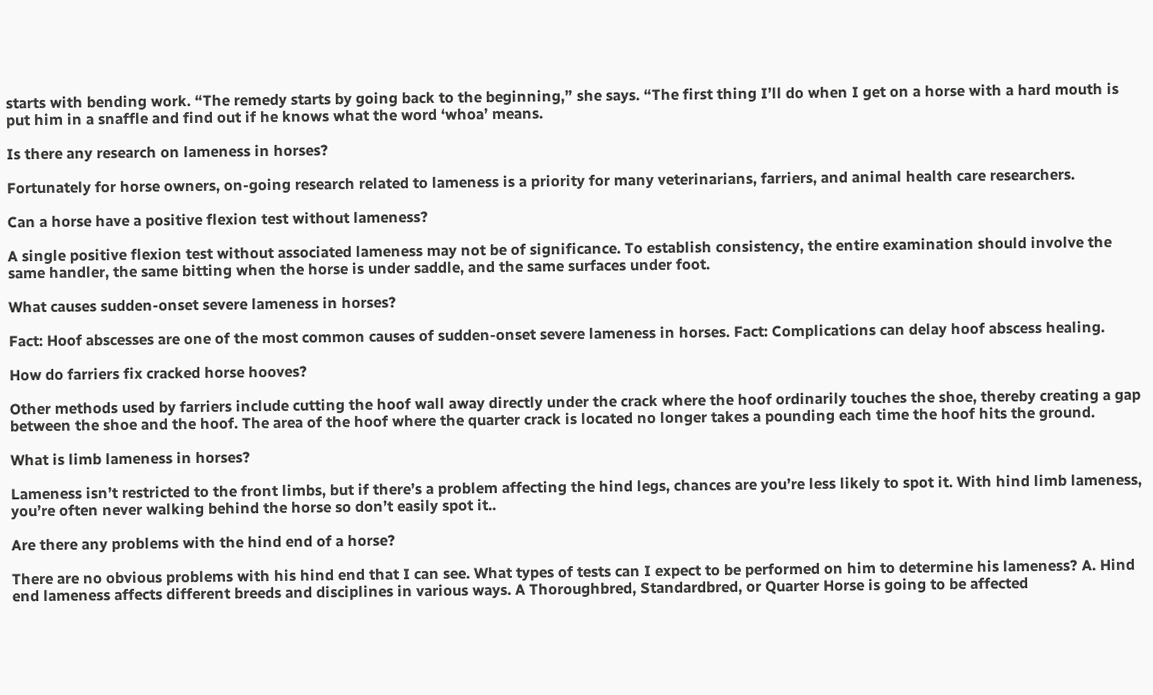starts with bending work. “The remedy starts by going back to the beginning,” she says. “The first thing I’ll do when I get on a horse with a hard mouth is put him in a snaffle and find out if he knows what the word ‘whoa’ means.

Is there any research on lameness in horses?

Fortunately for horse owners, on-going research related to lameness is a priority for many veterinarians, farriers, and animal health care researchers.

Can a horse have a positive flexion test without lameness?

A single positive flexion test without associated lameness may not be of significance. To establish consistency, the entire examination should involve the same handler, the same bitting when the horse is under saddle, and the same surfaces under foot.

What causes sudden-onset severe lameness in horses?

Fact: Hoof abscesses are one of the most common causes of sudden-onset severe lameness in horses. Fact: Complications can delay hoof abscess healing.

How do farriers fix cracked horse hooves?

Other methods used by farriers include cutting the hoof wall away directly under the crack where the hoof ordinarily touches the shoe, thereby creating a gap between the shoe and the hoof. The area of the hoof where the quarter crack is located no longer takes a pounding each time the hoof hits the ground.

What is limb lameness in horses?

Lameness isn’t restricted to the front limbs, but if there’s a problem affecting the hind legs, chances are you’re less likely to spot it. With hind limb lameness, you’re often never walking behind the horse so don’t easily spot it..

Are there any problems with the hind end of a horse?

There are no obvious problems with his hind end that I can see. What types of tests can I expect to be performed on him to determine his lameness? A. Hind end lameness affects different breeds and disciplines in various ways. A Thoroughbred, Standardbred, or Quarter Horse is going to be affected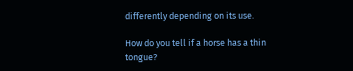differently depending on its use.

How do you tell if a horse has a thin tongue?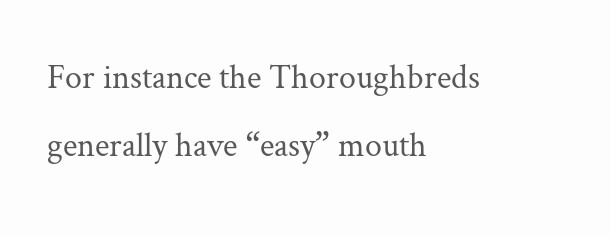For instance the Thoroughbreds generally have “easy” mouth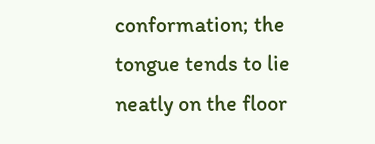conformation; the tongue tends to lie neatly on the floor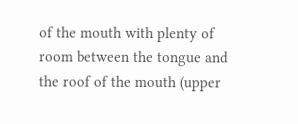of the mouth with plenty of room between the tongue and the roof of the mouth (upper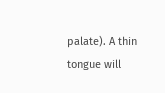palate). A thin tongue will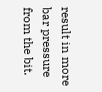result in more bar pressure from the bit.